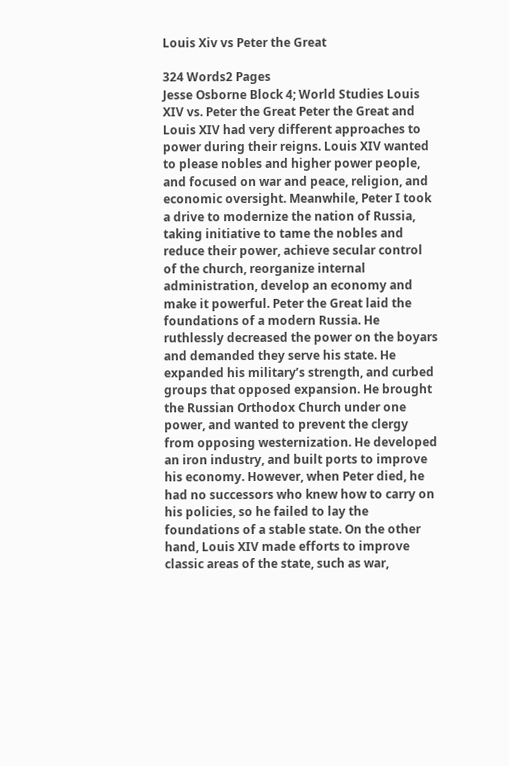Louis Xiv vs Peter the Great

324 Words2 Pages
Jesse Osborne Block 4; World Studies Louis XIV vs. Peter the Great Peter the Great and Louis XIV had very different approaches to power during their reigns. Louis XIV wanted to please nobles and higher power people, and focused on war and peace, religion, and economic oversight. Meanwhile, Peter I took a drive to modernize the nation of Russia, taking initiative to tame the nobles and reduce their power, achieve secular control of the church, reorganize internal administration, develop an economy and make it powerful. Peter the Great laid the foundations of a modern Russia. He ruthlessly decreased the power on the boyars and demanded they serve his state. He expanded his military’s strength, and curbed groups that opposed expansion. He brought the Russian Orthodox Church under one power, and wanted to prevent the clergy from opposing westernization. He developed an iron industry, and built ports to improve his economy. However, when Peter died, he had no successors who knew how to carry on his policies, so he failed to lay the foundations of a stable state. On the other hand, Louis XIV made efforts to improve classic areas of the state, such as war,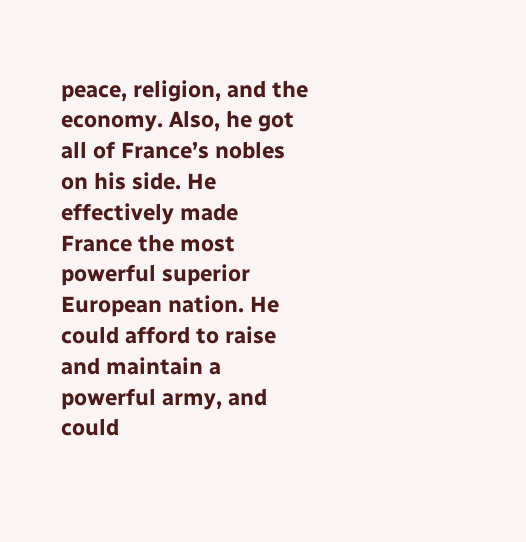peace, religion, and the economy. Also, he got all of France’s nobles on his side. He effectively made France the most powerful superior European nation. He could afford to raise and maintain a powerful army, and could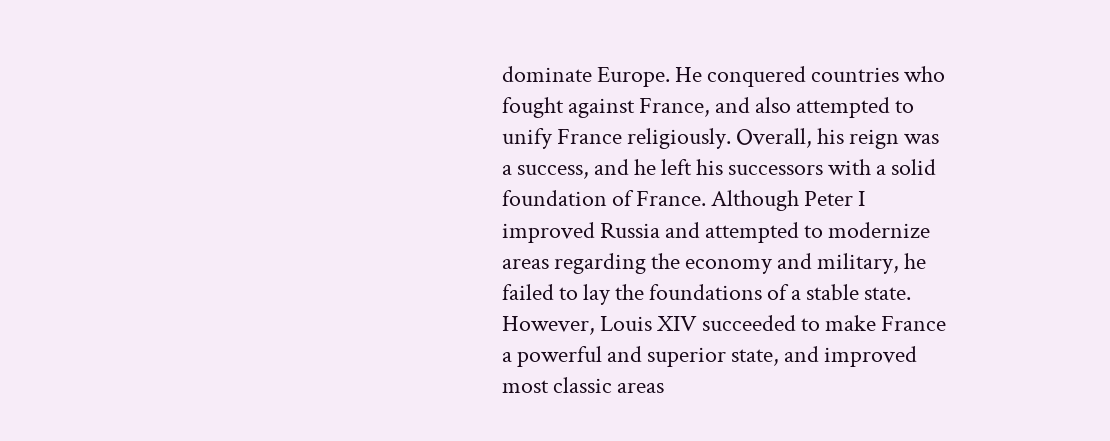dominate Europe. He conquered countries who fought against France, and also attempted to unify France religiously. Overall, his reign was a success, and he left his successors with a solid foundation of France. Although Peter I improved Russia and attempted to modernize areas regarding the economy and military, he failed to lay the foundations of a stable state. However, Louis XIV succeeded to make France a powerful and superior state, and improved most classic areas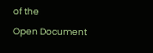of the
Open Document